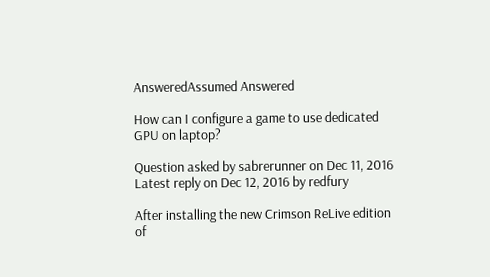AnsweredAssumed Answered

How can I configure a game to use dedicated GPU on laptop?

Question asked by sabrerunner on Dec 11, 2016
Latest reply on Dec 12, 2016 by redfury

After installing the new Crimson ReLive edition of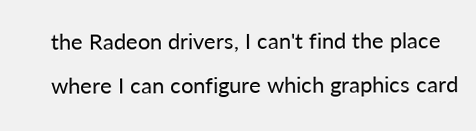the Radeon drivers, I can't find the place where I can configure which graphics card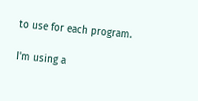to use for each program.

I'm using a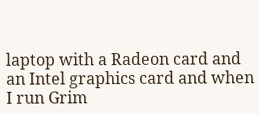laptop with a Radeon card and an Intel graphics card and when I run Grim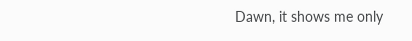Dawn, it shows me only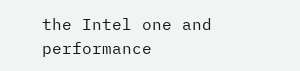the Intel one and performance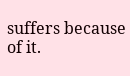suffers because of it.